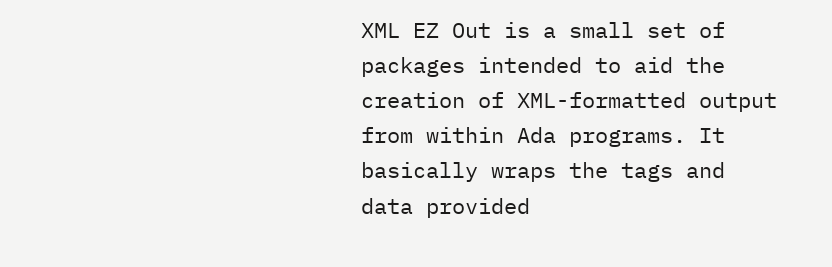XML EZ Out is a small set of packages intended to aid the creation of XML-formatted output from within Ada programs. It basically wraps the tags and data provided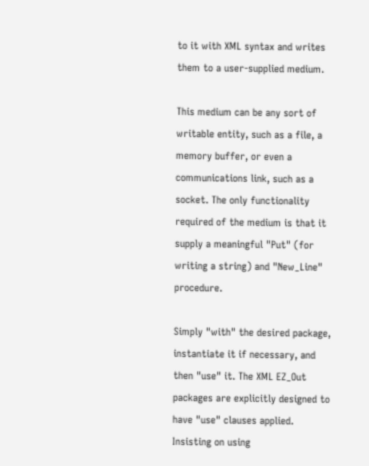to it with XML syntax and writes them to a user-supplied medium.

This medium can be any sort of writable entity, such as a file, a memory buffer, or even a communications link, such as a socket. The only functionality required of the medium is that it supply a meaningful "Put" (for writing a string) and "New_Line" procedure.

Simply "with" the desired package, instantiate it if necessary, and then "use" it. The XML EZ_Out packages are explicitly designed to have "use" clauses applied. Insisting on using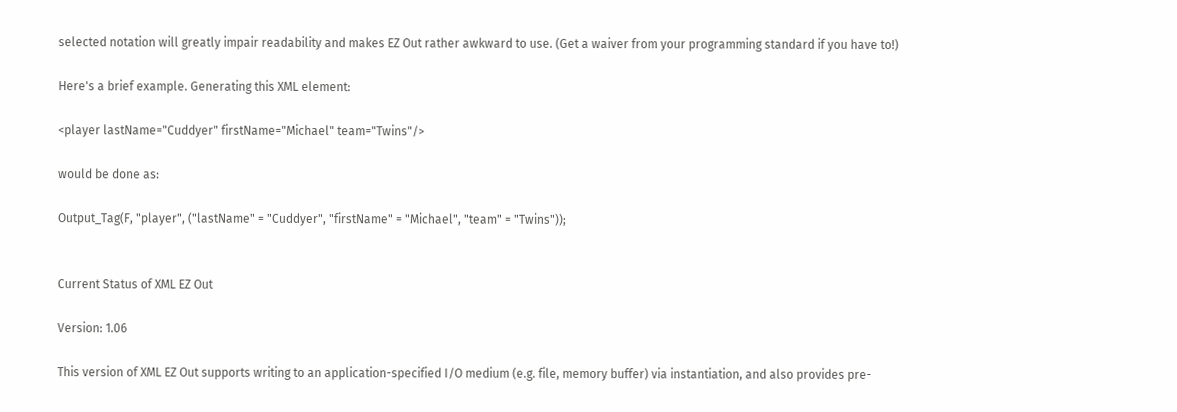selected notation will greatly impair readability and makes EZ Out rather awkward to use. (Get a waiver from your programming standard if you have to!)

Here's a brief example. Generating this XML element:

<player lastName="Cuddyer" firstName="Michael" team="Twins"/>

would be done as:

Output_Tag(F, "player", ("lastName" = "Cuddyer", "firstName" = "Michael", "team" = "Twins"));


Current Status of XML EZ Out

Version: 1.06

This version of XML EZ Out supports writing to an application-specified I/O medium (e.g. file, memory buffer) via instantiation, and also provides pre-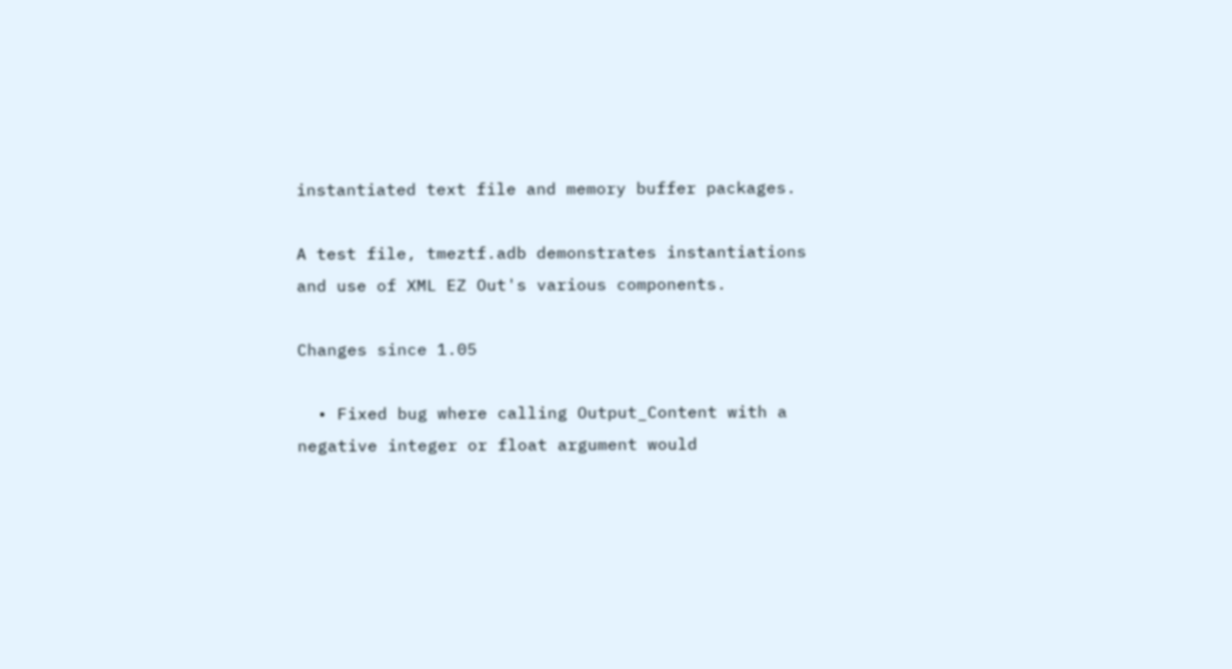instantiated text file and memory buffer packages.

A test file, tmeztf.adb demonstrates instantiations and use of XML EZ Out's various components.

Changes since 1.05

  • Fixed bug where calling Output_Content with a negative integer or float argument would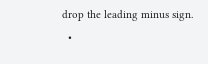drop the leading minus sign.
  •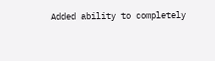Added ability to completely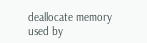deallocate memory used by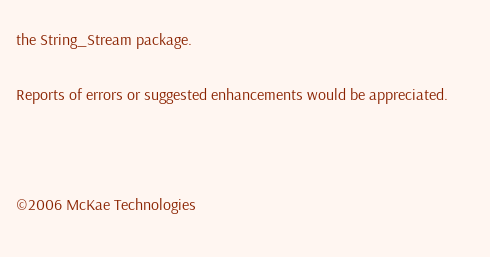the String_Stream package.

Reports of errors or suggested enhancements would be appreciated.



©2006 McKae Technologies